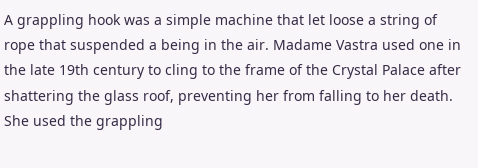A grappling hook was a simple machine that let loose a string of rope that suspended a being in the air. Madame Vastra used one in the late 19th century to cling to the frame of the Crystal Palace after shattering the glass roof, preventing her from falling to her death. She used the grappling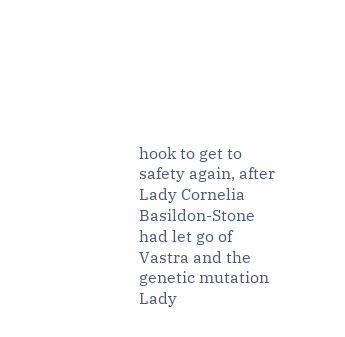hook to get to safety again, after Lady Cornelia Basildon-Stone had let go of Vastra and the genetic mutation Lady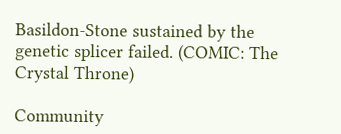Basildon-Stone sustained by the genetic splicer failed. (COMIC: The Crystal Throne)

Community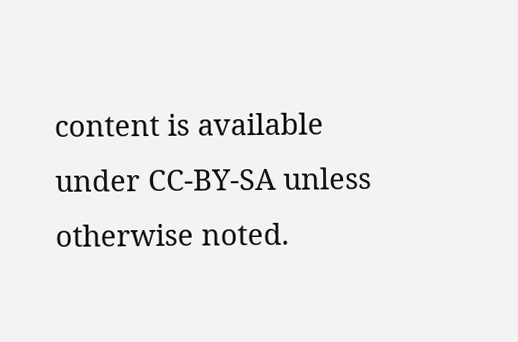content is available under CC-BY-SA unless otherwise noted.